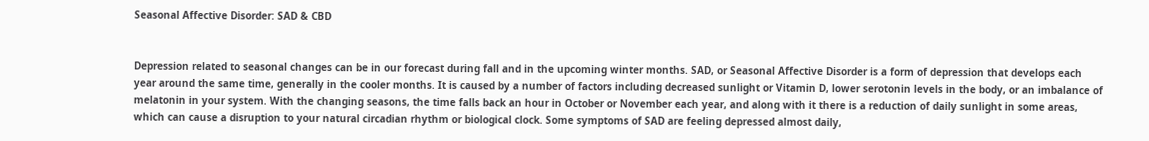Seasonal Affective Disorder: SAD & CBD


Depression related to seasonal changes can be in our forecast during fall and in the upcoming winter months. SAD, or Seasonal Affective Disorder is a form of depression that develops each year around the same time, generally in the cooler months. It is caused by a number of factors including decreased sunlight or Vitamin D, lower serotonin levels in the body, or an imbalance of melatonin in your system. With the changing seasons, the time falls back an hour in October or November each year, and along with it there is a reduction of daily sunlight in some areas, which can cause a disruption to your natural circadian rhythm or biological clock. Some symptoms of SAD are feeling depressed almost daily,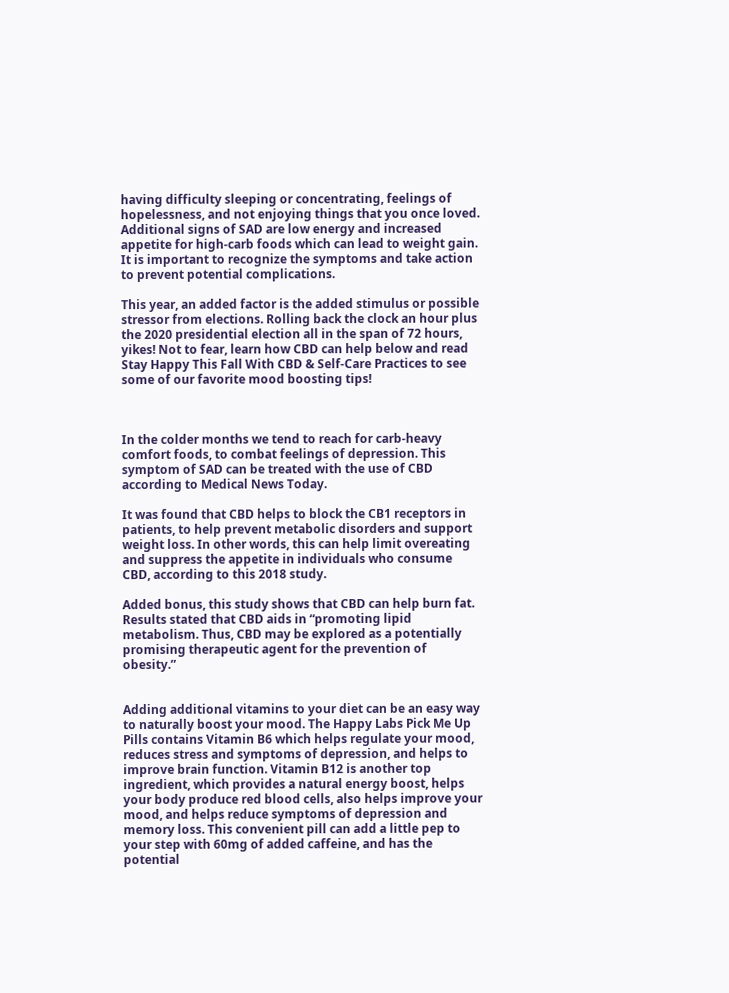having difficulty sleeping or concentrating, feelings of hopelessness, and not enjoying things that you once loved. Additional signs of SAD are low energy and increased appetite for high-carb foods which can lead to weight gain. It is important to recognize the symptoms and take action to prevent potential complications.

This year, an added factor is the added stimulus or possible stressor from elections. Rolling back the clock an hour plus the 2020 presidential election all in the span of 72 hours, yikes! Not to fear, learn how CBD can help below and read Stay Happy This Fall With CBD & Self-Care Practices to see some of our favorite mood boosting tips!



In the colder months we tend to reach for carb-heavy comfort foods, to combat feelings of depression. This symptom of SAD can be treated with the use of CBD according to Medical News Today.

It was found that CBD helps to block the CB1 receptors in patients, to help prevent metabolic disorders and support weight loss. In other words, this can help limit overeating and suppress the appetite in individuals who consume CBD, according to this 2018 study.

Added bonus, this study shows that CBD can help burn fat. Results stated that CBD aids in “promoting lipid metabolism. Thus, CBD may be explored as a potentially promising therapeutic agent for the prevention of obesity.”


Adding additional vitamins to your diet can be an easy way to naturally boost your mood. The Happy Labs Pick Me Up Pills contains Vitamin B6 which helps regulate your mood, reduces stress and symptoms of depression, and helps to improve brain function. Vitamin B12 is another top ingredient, which provides a natural energy boost, helps your body produce red blood cells, also helps improve your mood, and helps reduce symptoms of depression and memory loss. This convenient pill can add a little pep to your step with 60mg of added caffeine, and has the potential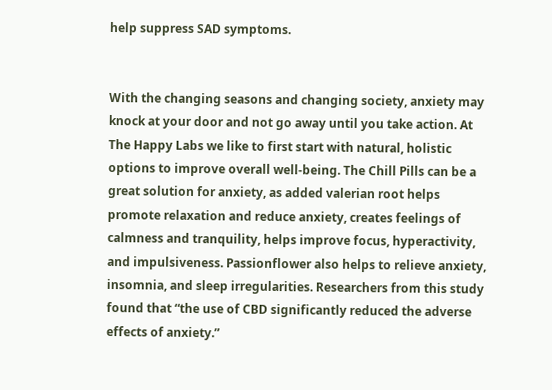help suppress SAD symptoms.


With the changing seasons and changing society, anxiety may knock at your door and not go away until you take action. At The Happy Labs we like to first start with natural, holistic options to improve overall well-being. The Chill Pills can be a great solution for anxiety, as added valerian root helps promote relaxation and reduce anxiety, creates feelings of calmness and tranquility, helps improve focus, hyperactivity, and impulsiveness. Passionflower also helps to relieve anxiety, insomnia, and sleep irregularities. Researchers from this study found that “the use of CBD significantly reduced the adverse effects of anxiety.”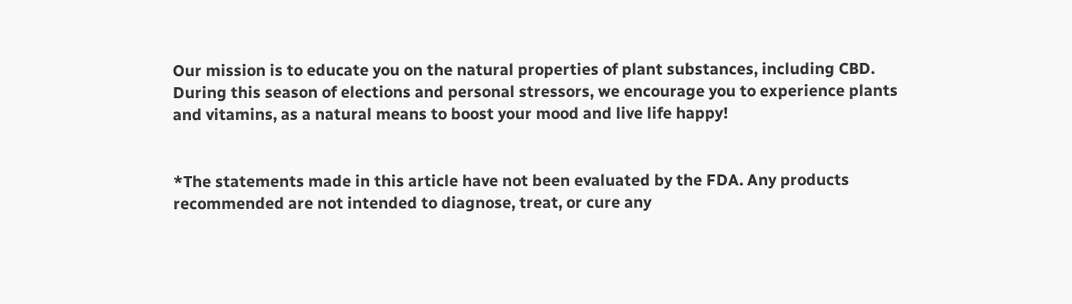Our mission is to educate you on the natural properties of plant substances, including CBD. During this season of elections and personal stressors, we encourage you to experience plants and vitamins, as a natural means to boost your mood and live life happy!


*The statements made in this article have not been evaluated by the FDA. Any products recommended are not intended to diagnose, treat, or cure any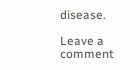disease.

Leave a comment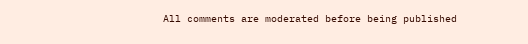All comments are moderated before being published